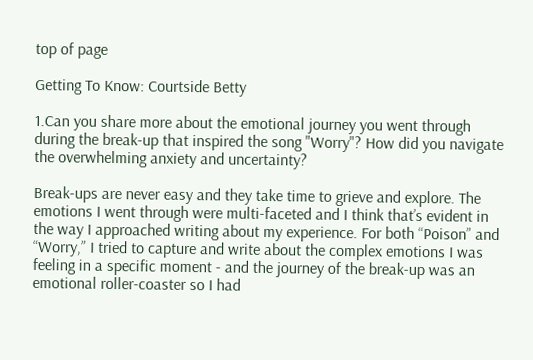top of page

Getting To Know: Courtside Betty

1.Can you share more about the emotional journey you went through during the break-up that inspired the song "Worry"? How did you navigate the overwhelming anxiety and uncertainty?

Break-ups are never easy and they take time to grieve and explore. The emotions I went through were multi-faceted and I think that’s evident in the way I approached writing about my experience. For both “Poison” and “Worry,” I tried to capture and write about the complex emotions I was feeling in a specific moment - and the journey of the break-up was an emotional roller-coaster so I had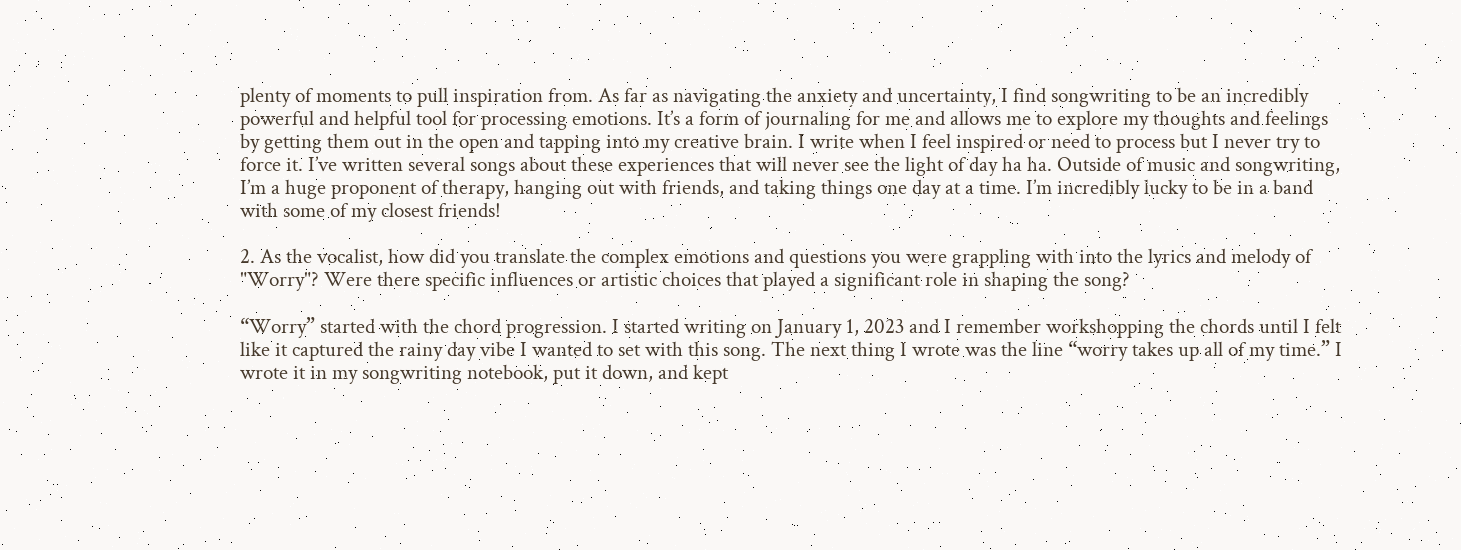plenty of moments to pull inspiration from. As far as navigating the anxiety and uncertainty, I find songwriting to be an incredibly powerful and helpful tool for processing emotions. It’s a form of journaling for me and allows me to explore my thoughts and feelings by getting them out in the open and tapping into my creative brain. I write when I feel inspired or need to process but I never try to force it. I’ve written several songs about these experiences that will never see the light of day ha ha. Outside of music and songwriting, I’m a huge proponent of therapy, hanging out with friends, and taking things one day at a time. I’m incredibly lucky to be in a band with some of my closest friends!

2. As the vocalist, how did you translate the complex emotions and questions you were grappling with into the lyrics and melody of "Worry"? Were there specific influences or artistic choices that played a significant role in shaping the song?

“Worry” started with the chord progression. I started writing on January 1, 2023 and I remember workshopping the chords until I felt like it captured the rainy day vibe I wanted to set with this song. The next thing I wrote was the line “worry takes up all of my time.” I wrote it in my songwriting notebook, put it down, and kept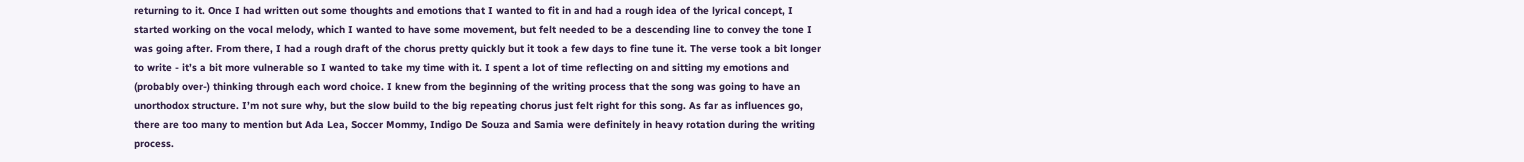returning to it. Once I had written out some thoughts and emotions that I wanted to fit in and had a rough idea of the lyrical concept, I started working on the vocal melody, which I wanted to have some movement, but felt needed to be a descending line to convey the tone I was going after. From there, I had a rough draft of the chorus pretty quickly but it took a few days to fine tune it. The verse took a bit longer to write - it’s a bit more vulnerable so I wanted to take my time with it. I spent a lot of time reflecting on and sitting my emotions and (probably over-) thinking through each word choice. I knew from the beginning of the writing process that the song was going to have an unorthodox structure. I’m not sure why, but the slow build to the big repeating chorus just felt right for this song. As far as influences go, there are too many to mention but Ada Lea, Soccer Mommy, Indigo De Souza and Samia were definitely in heavy rotation during the writing process.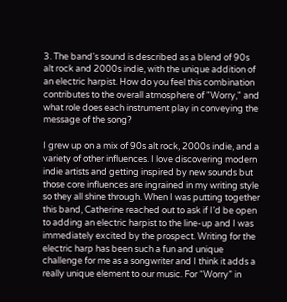3. The band's sound is described as a blend of 90s alt rock and 2000s indie, with the unique addition of an electric harpist. How do you feel this combination contributes to the overall atmosphere of "Worry," and what role does each instrument play in conveying the message of the song?

I grew up on a mix of 90s alt rock, 2000s indie, and a variety of other influences. I love discovering modern indie artists and getting inspired by new sounds but those core influences are ingrained in my writing style so they all shine through. When I was putting together this band, Catherine reached out to ask if I’d be open to adding an electric harpist to the line-up and I was immediately excited by the prospect. Writing for the electric harp has been such a fun and unique challenge for me as a songwriter and I think it adds a really unique element to our music. For “Worry” in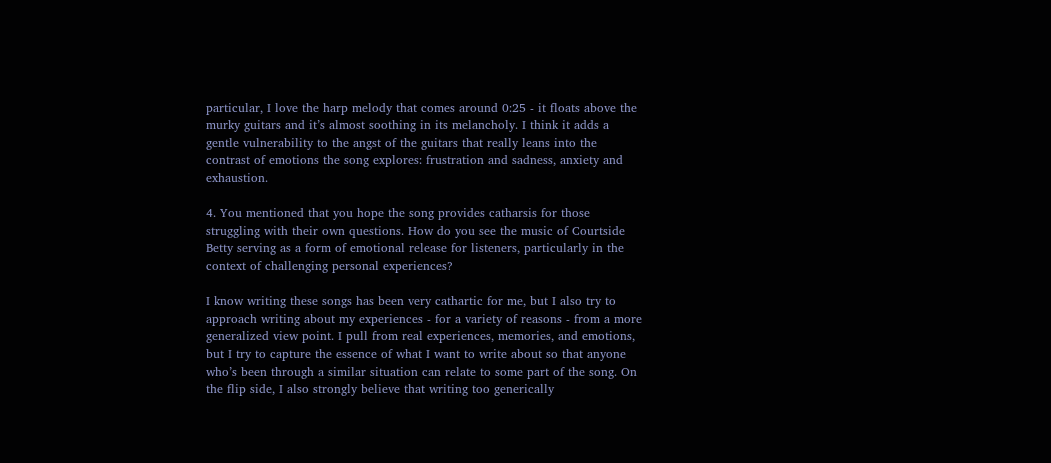particular, I love the harp melody that comes around 0:25 - it floats above the murky guitars and it’s almost soothing in its melancholy. I think it adds a gentle vulnerability to the angst of the guitars that really leans into the contrast of emotions the song explores: frustration and sadness, anxiety and exhaustion.

4. You mentioned that you hope the song provides catharsis for those struggling with their own questions. How do you see the music of Courtside Betty serving as a form of emotional release for listeners, particularly in the context of challenging personal experiences?

I know writing these songs has been very cathartic for me, but I also try to approach writing about my experiences - for a variety of reasons - from a more generalized view point. I pull from real experiences, memories, and emotions, but I try to capture the essence of what I want to write about so that anyone who’s been through a similar situation can relate to some part of the song. On the flip side, I also strongly believe that writing too generically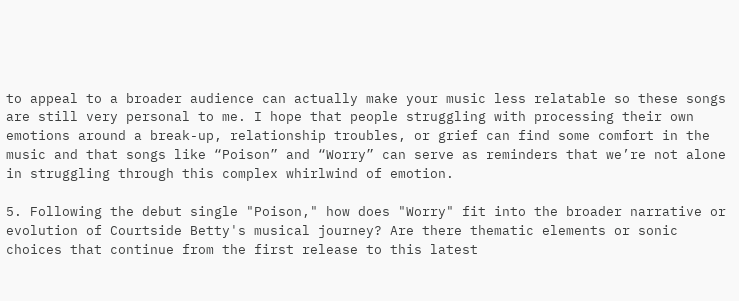to appeal to a broader audience can actually make your music less relatable so these songs are still very personal to me. I hope that people struggling with processing their own emotions around a break-up, relationship troubles, or grief can find some comfort in the music and that songs like “Poison” and “Worry” can serve as reminders that we’re not alone in struggling through this complex whirlwind of emotion.

5. Following the debut single "Poison," how does "Worry" fit into the broader narrative or evolution of Courtside Betty's musical journey? Are there thematic elements or sonic choices that continue from the first release to this latest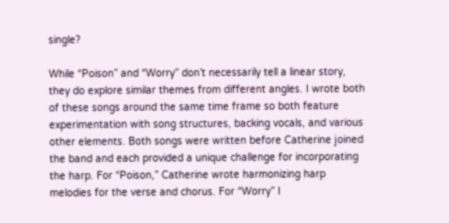single?

While “Poison” and “Worry” don’t necessarily tell a linear story, they do explore similar themes from different angles. I wrote both of these songs around the same time frame so both feature experimentation with song structures, backing vocals, and various other elements. Both songs were written before Catherine joined the band and each provided a unique challenge for incorporating the harp. For “Poison,” Catherine wrote harmonizing harp melodies for the verse and chorus. For “Worry” I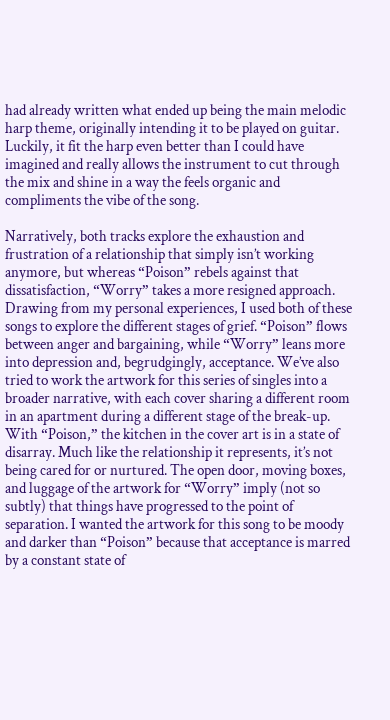had already written what ended up being the main melodic harp theme, originally intending it to be played on guitar. Luckily, it fit the harp even better than I could have imagined and really allows the instrument to cut through the mix and shine in a way the feels organic and compliments the vibe of the song.

Narratively, both tracks explore the exhaustion and frustration of a relationship that simply isn’t working anymore, but whereas “Poison” rebels against that dissatisfaction, “Worry” takes a more resigned approach. Drawing from my personal experiences, I used both of these songs to explore the different stages of grief. “Poison” flows between anger and bargaining, while “Worry” leans more into depression and, begrudgingly, acceptance. We’ve also tried to work the artwork for this series of singles into a broader narrative, with each cover sharing a different room in an apartment during a different stage of the break-up. With “Poison,” the kitchen in the cover art is in a state of disarray. Much like the relationship it represents, it’s not being cared for or nurtured. The open door, moving boxes, and luggage of the artwork for “Worry” imply (not so subtly) that things have progressed to the point of separation. I wanted the artwork for this song to be moody and darker than “Poison” because that acceptance is marred by a constant state of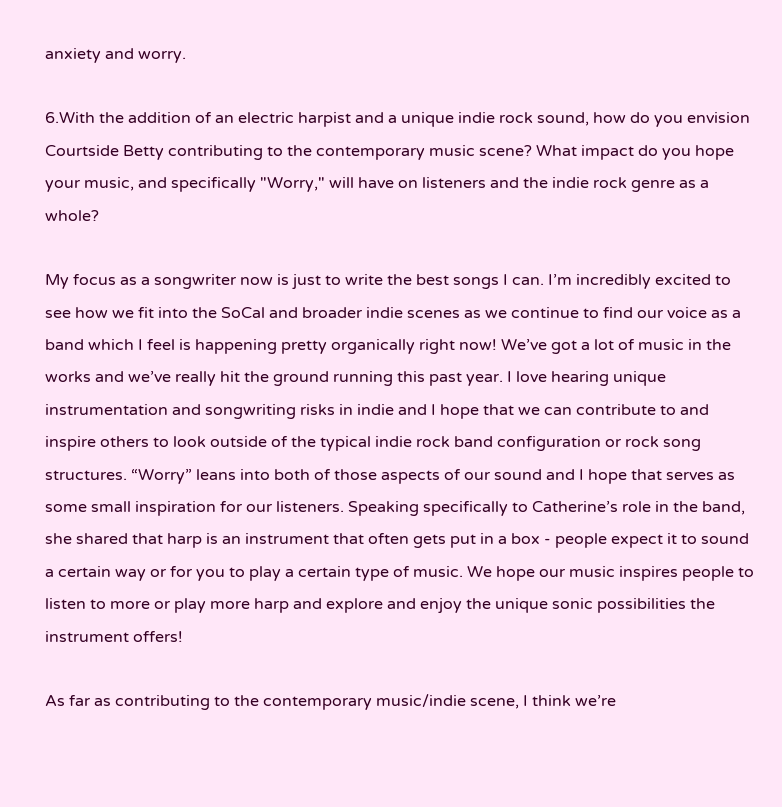anxiety and worry.

6.With the addition of an electric harpist and a unique indie rock sound, how do you envision Courtside Betty contributing to the contemporary music scene? What impact do you hope your music, and specifically "Worry," will have on listeners and the indie rock genre as a whole?

My focus as a songwriter now is just to write the best songs I can. I’m incredibly excited to see how we fit into the SoCal and broader indie scenes as we continue to find our voice as a band which I feel is happening pretty organically right now! We’ve got a lot of music in the works and we’ve really hit the ground running this past year. I love hearing unique instrumentation and songwriting risks in indie and I hope that we can contribute to and inspire others to look outside of the typical indie rock band configuration or rock song structures. “Worry” leans into both of those aspects of our sound and I hope that serves as some small inspiration for our listeners. Speaking specifically to Catherine’s role in the band, she shared that harp is an instrument that often gets put in a box - people expect it to sound a certain way or for you to play a certain type of music. We hope our music inspires people to listen to more or play more harp and explore and enjoy the unique sonic possibilities the instrument offers!

As far as contributing to the contemporary music/indie scene, I think we’re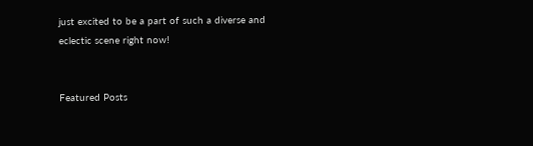just excited to be a part of such a diverse and eclectic scene right now!


Featured Posts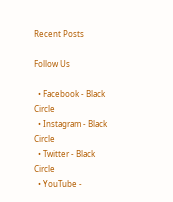Recent Posts

Follow Us

  • Facebook - Black Circle
  • Instagram - Black Circle
  • Twitter - Black Circle
  • YouTube -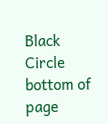Black Circle
bottom of page